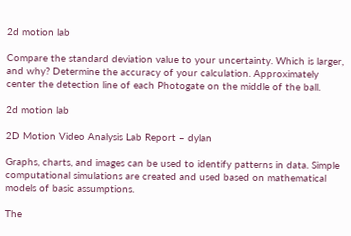2d motion lab

Compare the standard deviation value to your uncertainty. Which is larger, and why? Determine the accuracy of your calculation. Approximately center the detection line of each Photogate on the middle of the ball.

2d motion lab

2D Motion Video Analysis Lab Report – dylan

Graphs, charts, and images can be used to identify patterns in data. Simple computational simulations are created and used based on mathematical models of basic assumptions.

The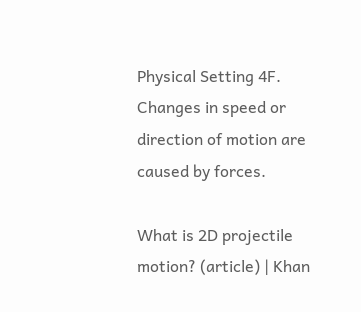Physical Setting 4F. Changes in speed or direction of motion are caused by forces.

What is 2D projectile motion? (article) | Khan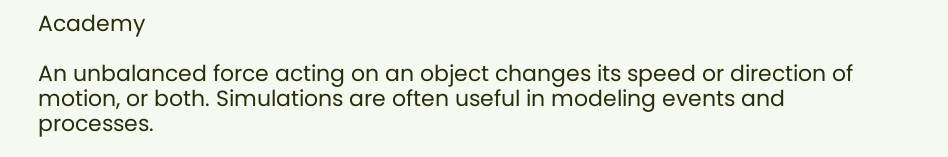Academy

An unbalanced force acting on an object changes its speed or direction of motion, or both. Simulations are often useful in modeling events and processes.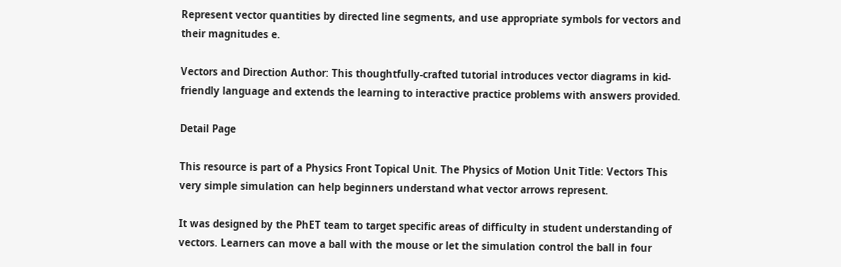Represent vector quantities by directed line segments, and use appropriate symbols for vectors and their magnitudes e.

Vectors and Direction Author: This thoughtfully-crafted tutorial introduces vector diagrams in kid-friendly language and extends the learning to interactive practice problems with answers provided.

Detail Page

This resource is part of a Physics Front Topical Unit. The Physics of Motion Unit Title: Vectors This very simple simulation can help beginners understand what vector arrows represent.

It was designed by the PhET team to target specific areas of difficulty in student understanding of vectors. Learners can move a ball with the mouse or let the simulation control the ball in four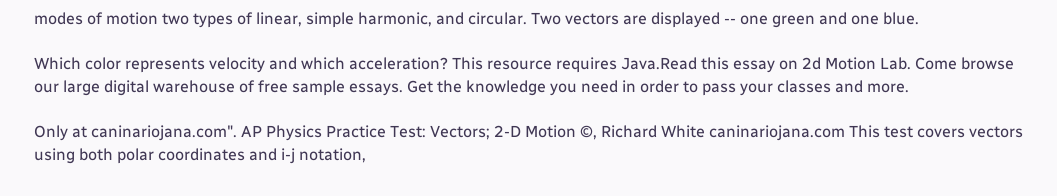modes of motion two types of linear, simple harmonic, and circular. Two vectors are displayed -- one green and one blue.

Which color represents velocity and which acceleration? This resource requires Java.Read this essay on 2d Motion Lab. Come browse our large digital warehouse of free sample essays. Get the knowledge you need in order to pass your classes and more.

Only at caninariojana.com". AP Physics Practice Test: Vectors; 2-D Motion ©, Richard White caninariojana.com This test covers vectors using both polar coordinates and i-j notation,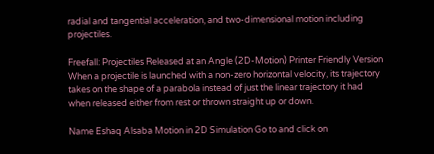radial and tangential acceleration, and two-dimensional motion including projectiles.

Freefall: Projectiles Released at an Angle (2D-Motion) Printer Friendly Version When a projectile is launched with a non-zero horizontal velocity, its trajectory takes on the shape of a parabola instead of just the linear trajectory it had when released either from rest or thrown straight up or down.

Name Eshaq Alsaba Motion in 2D Simulation Go to and click on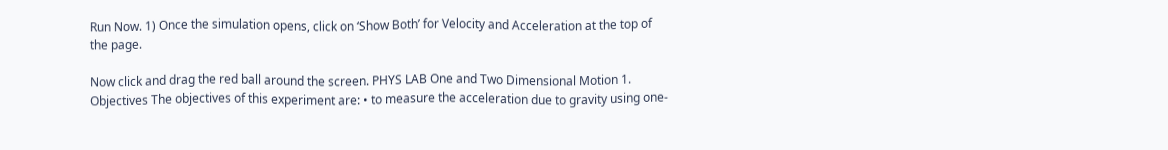Run Now. 1) Once the simulation opens, click on ‘Show Both’ for Velocity and Acceleration at the top of the page.

Now click and drag the red ball around the screen. PHYS LAB One and Two Dimensional Motion 1. Objectives The objectives of this experiment are: • to measure the acceleration due to gravity using one-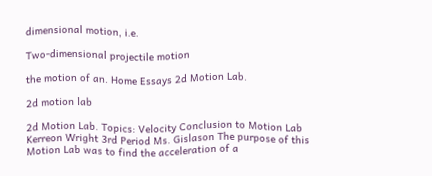dimensional motion, i.e.

Two-dimensional projectile motion

the motion of an. Home Essays 2d Motion Lab.

2d motion lab

2d Motion Lab. Topics: Velocity Conclusion to Motion Lab Kerreon Wright 3rd Period Ms. Gislason The purpose of this Motion Lab was to find the acceleration of a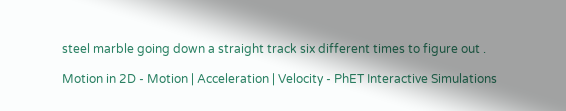steel marble going down a straight track six different times to figure out .

Motion in 2D - Motion | Acceleration | Velocity - PhET Interactive Simulations